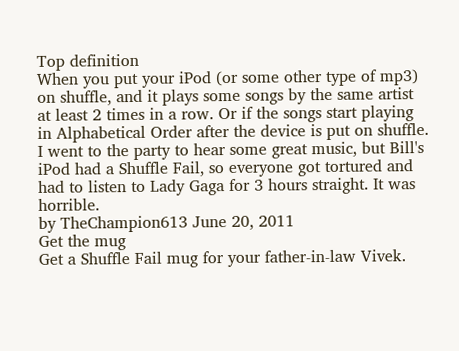Top definition
When you put your iPod (or some other type of mp3) on shuffle, and it plays some songs by the same artist at least 2 times in a row. Or if the songs start playing in Alphabetical Order after the device is put on shuffle.
I went to the party to hear some great music, but Bill's iPod had a Shuffle Fail, so everyone got tortured and had to listen to Lady Gaga for 3 hours straight. It was horrible.
by TheChampion613 June 20, 2011
Get the mug
Get a Shuffle Fail mug for your father-in-law Vivek.